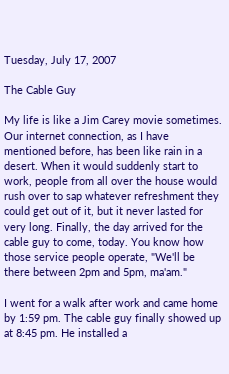Tuesday, July 17, 2007

The Cable Guy

My life is like a Jim Carey movie sometimes. Our internet connection, as I have mentioned before, has been like rain in a desert. When it would suddenly start to work, people from all over the house would rush over to sap whatever refreshment they could get out of it, but it never lasted for very long. Finally, the day arrived for the cable guy to come, today. You know how those service people operate, "We'll be there between 2pm and 5pm, ma'am."

I went for a walk after work and came home by 1:59 pm. The cable guy finally showed up at 8:45 pm. He installed a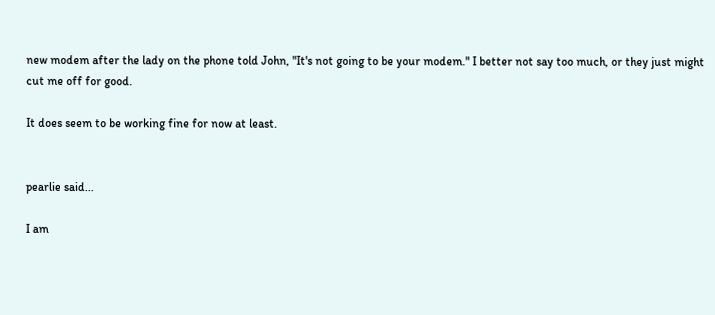new modem after the lady on the phone told John, "It's not going to be your modem." I better not say too much, or they just might cut me off for good.

It does seem to be working fine for now at least.


pearlie said...

I am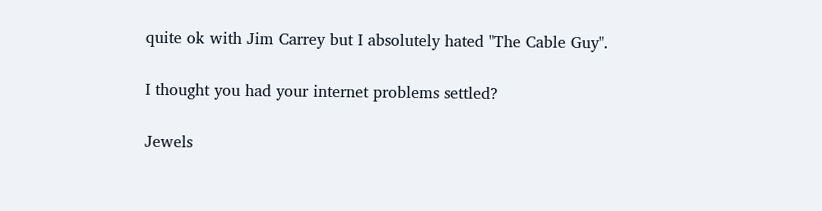quite ok with Jim Carrey but I absolutely hated "The Cable Guy".

I thought you had your internet problems settled?

Jewels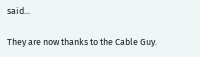said...

They are now thanks to the Cable Guy.